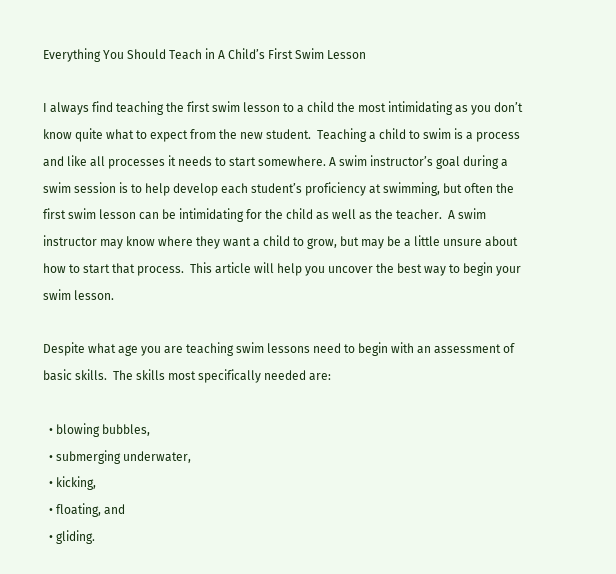Everything You Should Teach in A Child’s First Swim Lesson

I always find teaching the first swim lesson to a child the most intimidating as you don’t know quite what to expect from the new student.  Teaching a child to swim is a process and like all processes it needs to start somewhere. A swim instructor’s goal during a swim session is to help develop each student’s proficiency at swimming, but often the first swim lesson can be intimidating for the child as well as the teacher.  A swim instructor may know where they want a child to grow, but may be a little unsure about how to start that process.  This article will help you uncover the best way to begin your swim lesson.

Despite what age you are teaching swim lessons need to begin with an assessment of basic skills.  The skills most specifically needed are:

  • blowing bubbles,
  • submerging underwater,
  • kicking,
  • floating, and
  • gliding.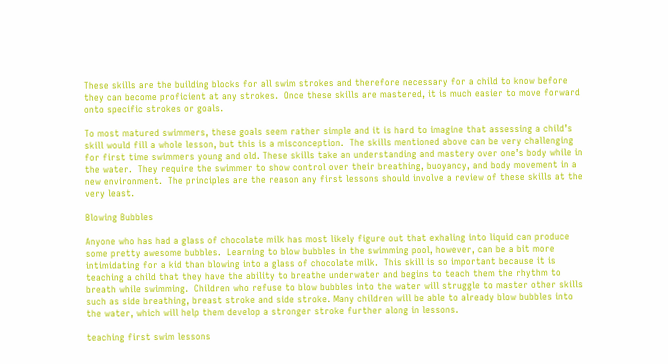These skills are the building blocks for all swim strokes and therefore necessary for a child to know before they can become proficient at any strokes.  Once these skills are mastered, it is much easier to move forward onto specific strokes or goals.

To most matured swimmers, these goals seem rather simple and it is hard to imagine that assessing a child’s skill would fill a whole lesson, but this is a misconception.  The skills mentioned above can be very challenging for first time swimmers young and old. These skills take an understanding and mastery over one’s body while in the water.  They require the swimmer to show control over their breathing, buoyancy, and body movement in a new environment.  The principles are the reason any first lessons should involve a review of these skills at the very least.

Blowing Bubbles

Anyone who has had a glass of chocolate milk has most likely figure out that exhaling into liquid can produce some pretty awesome bubbles.  Learning to blow bubbles in the swimming pool, however, can be a bit more intimidating for a kid than blowing into a glass of chocolate milk.  This skill is so important because it is teaching a child that they have the ability to breathe underwater and begins to teach them the rhythm to breath while swimming.  Children who refuse to blow bubbles into the water will struggle to master other skills such as side breathing, breast stroke and side stroke. Many children will be able to already blow bubbles into the water, which will help them develop a stronger stroke further along in lessons.

teaching first swim lessons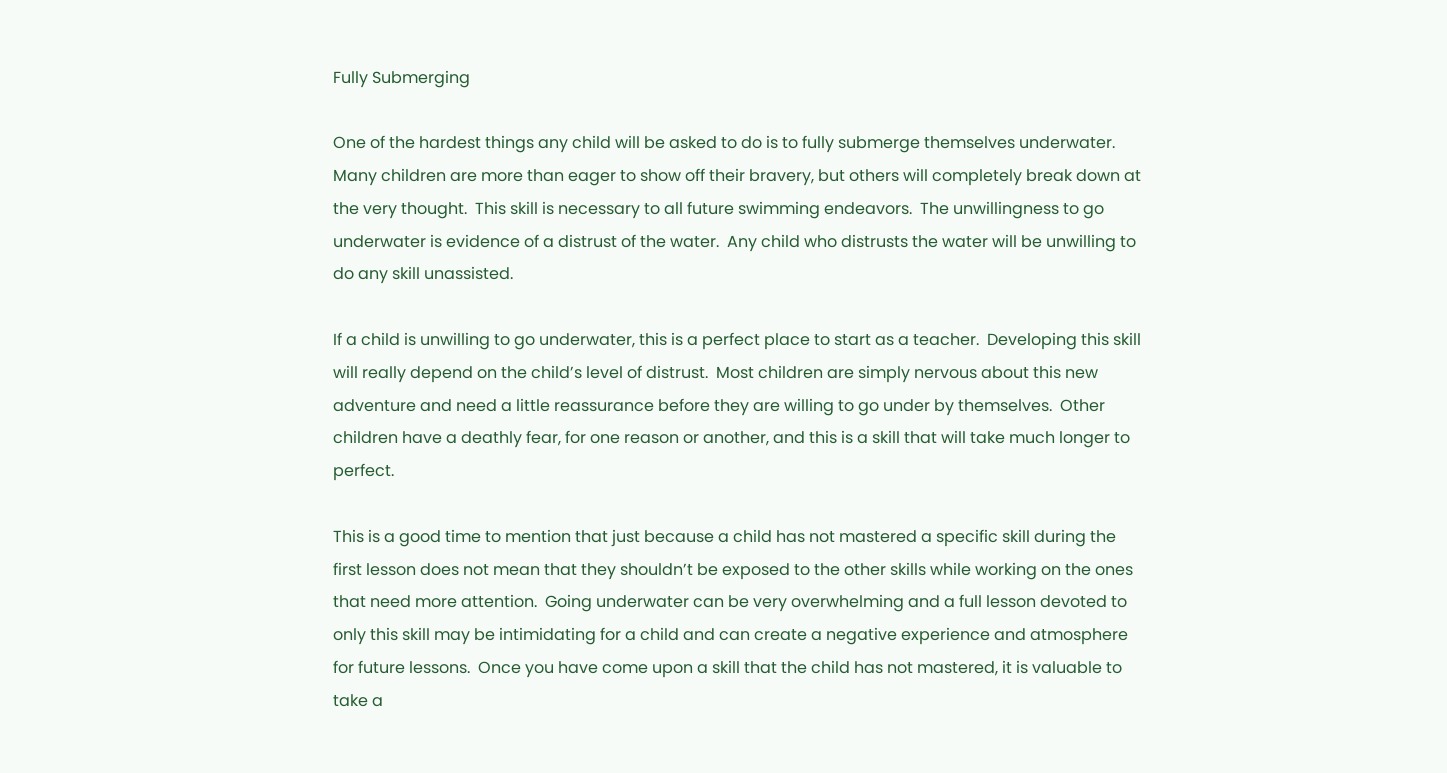Fully Submerging

One of the hardest things any child will be asked to do is to fully submerge themselves underwater.  Many children are more than eager to show off their bravery, but others will completely break down at the very thought.  This skill is necessary to all future swimming endeavors.  The unwillingness to go underwater is evidence of a distrust of the water.  Any child who distrusts the water will be unwilling to do any skill unassisted.

If a child is unwilling to go underwater, this is a perfect place to start as a teacher.  Developing this skill will really depend on the child’s level of distrust.  Most children are simply nervous about this new adventure and need a little reassurance before they are willing to go under by themselves.  Other children have a deathly fear, for one reason or another, and this is a skill that will take much longer to perfect.

This is a good time to mention that just because a child has not mastered a specific skill during the first lesson does not mean that they shouldn’t be exposed to the other skills while working on the ones that need more attention.  Going underwater can be very overwhelming and a full lesson devoted to only this skill may be intimidating for a child and can create a negative experience and atmosphere for future lessons.  Once you have come upon a skill that the child has not mastered, it is valuable to take a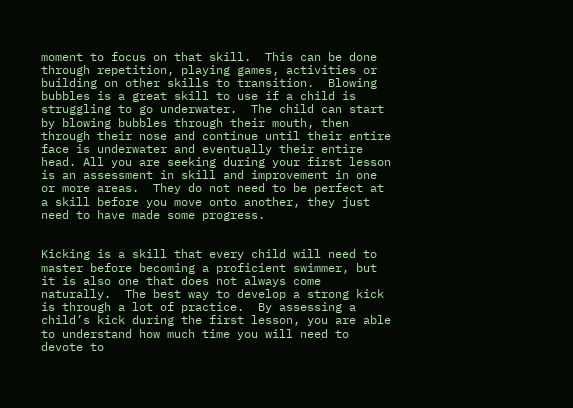moment to focus on that skill.  This can be done through repetition, playing games, activities or building on other skills to transition.  Blowing bubbles is a great skill to use if a child is struggling to go underwater.  The child can start by blowing bubbles through their mouth, then through their nose and continue until their entire face is underwater and eventually their entire head. All you are seeking during your first lesson is an assessment in skill and improvement in one or more areas.  They do not need to be perfect at a skill before you move onto another, they just need to have made some progress.


Kicking is a skill that every child will need to master before becoming a proficient swimmer, but it is also one that does not always come naturally.  The best way to develop a strong kick is through a lot of practice.  By assessing a child’s kick during the first lesson, you are able to understand how much time you will need to devote to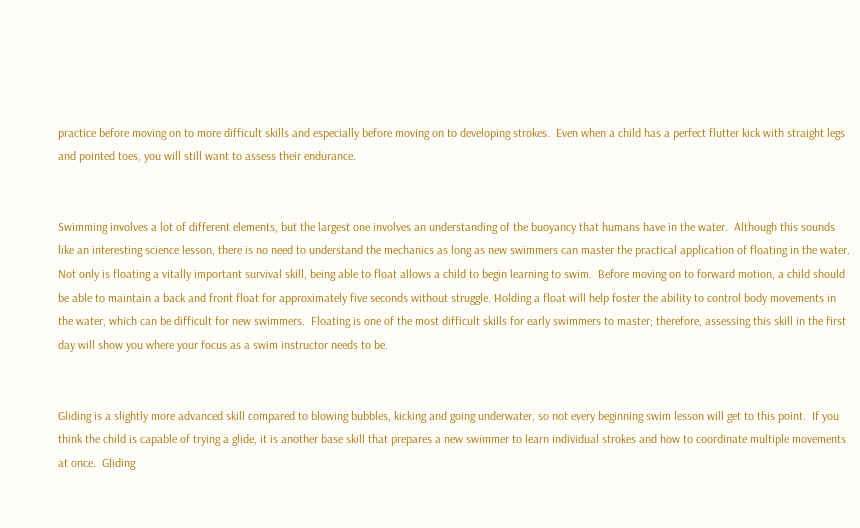practice before moving on to more difficult skills and especially before moving on to developing strokes.  Even when a child has a perfect flutter kick with straight legs and pointed toes, you will still want to assess their endurance.


Swimming involves a lot of different elements, but the largest one involves an understanding of the buoyancy that humans have in the water.  Although this sounds like an interesting science lesson, there is no need to understand the mechanics as long as new swimmers can master the practical application of floating in the water.  Not only is floating a vitally important survival skill, being able to float allows a child to begin learning to swim.  Before moving on to forward motion, a child should be able to maintain a back and front float for approximately five seconds without struggle. Holding a float will help foster the ability to control body movements in the water, which can be difficult for new swimmers.  Floating is one of the most difficult skills for early swimmers to master; therefore, assessing this skill in the first day will show you where your focus as a swim instructor needs to be.


Gliding is a slightly more advanced skill compared to blowing bubbles, kicking and going underwater, so not every beginning swim lesson will get to this point.  If you think the child is capable of trying a glide, it is another base skill that prepares a new swimmer to learn individual strokes and how to coordinate multiple movements at once.  Gliding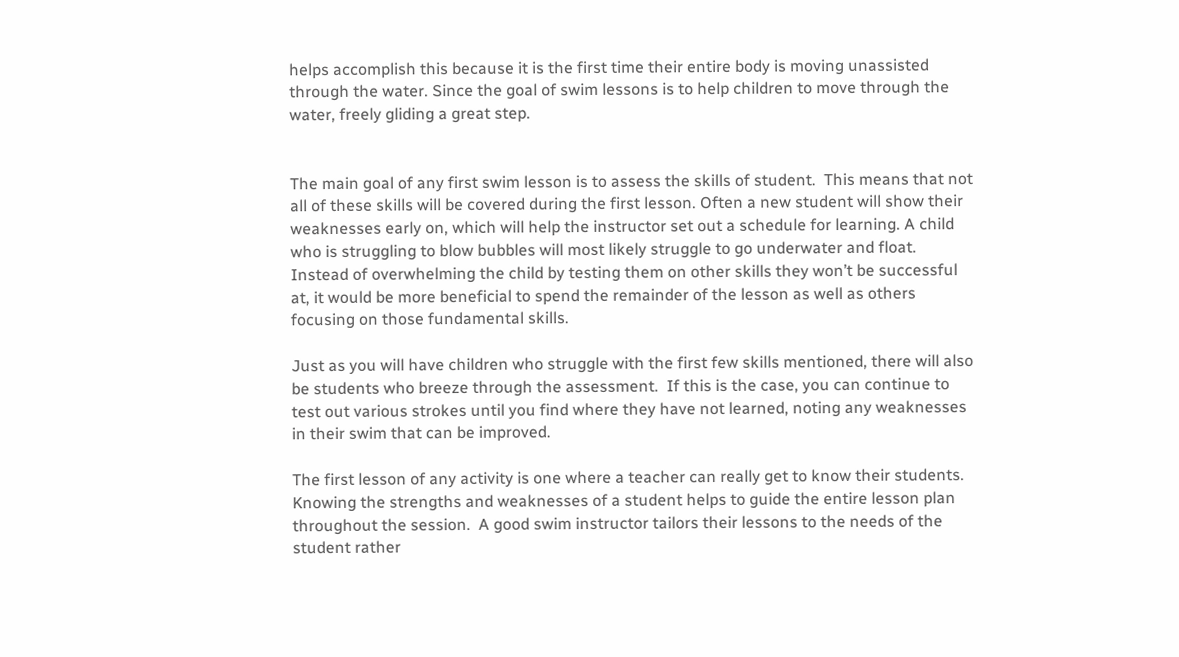helps accomplish this because it is the first time their entire body is moving unassisted through the water. Since the goal of swim lessons is to help children to move through the water, freely gliding a great step.


The main goal of any first swim lesson is to assess the skills of student.  This means that not all of these skills will be covered during the first lesson. Often a new student will show their weaknesses early on, which will help the instructor set out a schedule for learning. A child who is struggling to blow bubbles will most likely struggle to go underwater and float.  Instead of overwhelming the child by testing them on other skills they won’t be successful at, it would be more beneficial to spend the remainder of the lesson as well as others focusing on those fundamental skills.

Just as you will have children who struggle with the first few skills mentioned, there will also be students who breeze through the assessment.  If this is the case, you can continue to test out various strokes until you find where they have not learned, noting any weaknesses in their swim that can be improved.

The first lesson of any activity is one where a teacher can really get to know their students.  Knowing the strengths and weaknesses of a student helps to guide the entire lesson plan throughout the session.  A good swim instructor tailors their lessons to the needs of the student rather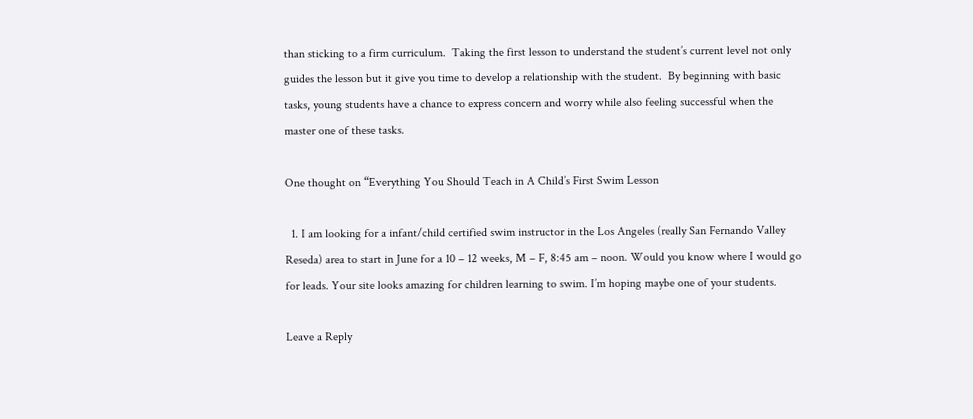than sticking to a firm curriculum.  Taking the first lesson to understand the student’s current level not only guides the lesson but it give you time to develop a relationship with the student.  By beginning with basic tasks, young students have a chance to express concern and worry while also feeling successful when the master one of these tasks.

One thought on “Everything You Should Teach in A Child’s First Swim Lesson

  1. I am looking for a infant/child certified swim instructor in the Los Angeles (really San Fernando Valley Reseda) area to start in June for a 10 – 12 weeks, M – F, 8:45 am – noon. Would you know where I would go for leads. Your site looks amazing for children learning to swim. I’m hoping maybe one of your students.

Leave a Reply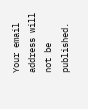Your email address will not be published.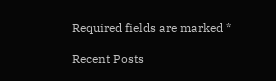Required fields are marked *

Recent Posts